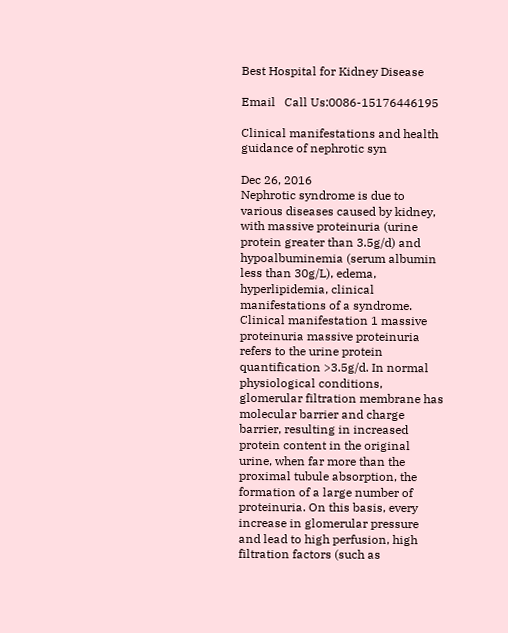Best Hospital for Kidney Disease

Email   Call Us:0086-15176446195

Clinical manifestations and health guidance of nephrotic syn

Dec 26, 2016
Nephrotic syndrome is due to various diseases caused by kidney, with massive proteinuria (urine protein greater than 3.5g/d) and hypoalbuminemia (serum albumin less than 30g/L), edema, hyperlipidemia, clinical manifestations of a syndrome.
Clinical manifestation 1 massive proteinuria massive proteinuria refers to the urine protein quantification >3.5g/d. In normal physiological conditions, glomerular filtration membrane has molecular barrier and charge barrier, resulting in increased protein content in the original urine, when far more than the proximal tubule absorption, the formation of a large number of proteinuria. On this basis, every increase in glomerular pressure and lead to high perfusion, high filtration factors (such as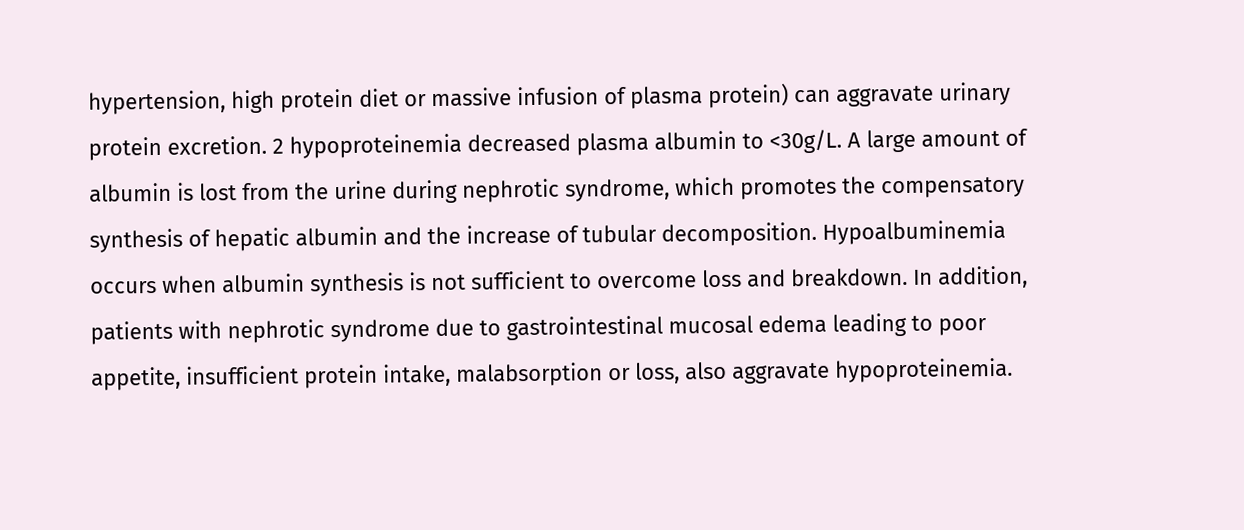hypertension, high protein diet or massive infusion of plasma protein) can aggravate urinary protein excretion. 2 hypoproteinemia decreased plasma albumin to <30g/L. A large amount of albumin is lost from the urine during nephrotic syndrome, which promotes the compensatory synthesis of hepatic albumin and the increase of tubular decomposition. Hypoalbuminemia occurs when albumin synthesis is not sufficient to overcome loss and breakdown. In addition, patients with nephrotic syndrome due to gastrointestinal mucosal edema leading to poor appetite, insufficient protein intake, malabsorption or loss, also aggravate hypoproteinemia.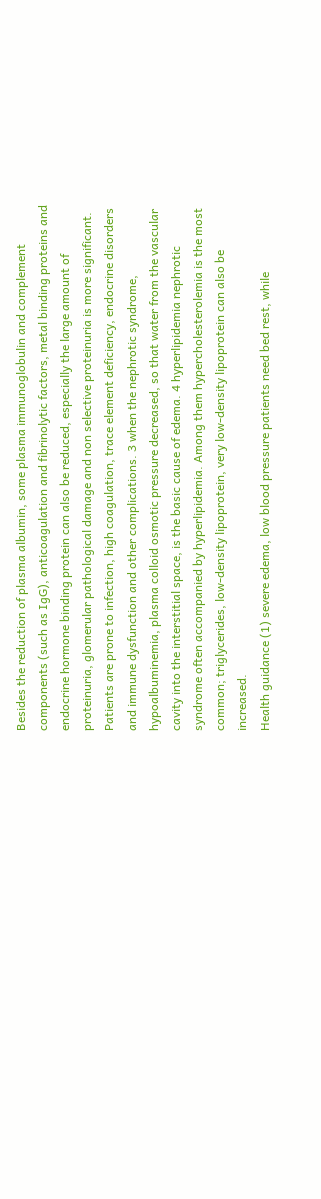Besides the reduction of plasma albumin, some plasma immunoglobulin and complement components (such as IgG), anticoagulation and fibrinolytic factors, metal binding proteins and endocrine hormone binding protein can also be reduced, especially the large amount of proteinuria, glomerular pathological damage and non selective proteinuria is more significant. Patients are prone to infection, high coagulation, trace element deficiency, endocrine disorders and immune dysfunction and other complications. 3 when the nephrotic syndrome, hypoalbuminemia, plasma colloid osmotic pressure decreased, so that water from the vascular cavity into the interstitial space, is the basic cause of edema. 4 hyperlipidemia nephrotic syndrome often accompanied by hyperlipidemia. Among them hypercholesterolemia is the most common; triglycerides, low-density lipoprotein, very low-density lipoprotein can also be increased.
Health guidance (1) severe edema, low blood pressure patients need bed rest, while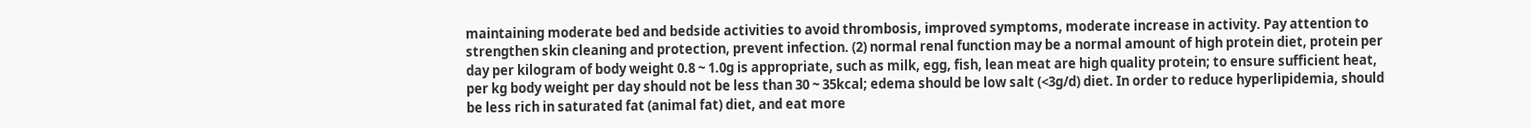maintaining moderate bed and bedside activities to avoid thrombosis, improved symptoms, moderate increase in activity. Pay attention to strengthen skin cleaning and protection, prevent infection. (2) normal renal function may be a normal amount of high protein diet, protein per day per kilogram of body weight 0.8 ~ 1.0g is appropriate, such as milk, egg, fish, lean meat are high quality protein; to ensure sufficient heat, per kg body weight per day should not be less than 30 ~ 35kcal; edema should be low salt (<3g/d) diet. In order to reduce hyperlipidemia, should be less rich in saturated fat (animal fat) diet, and eat more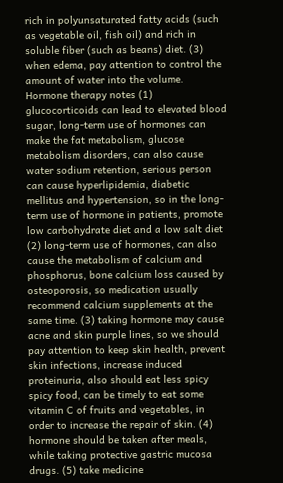rich in polyunsaturated fatty acids (such as vegetable oil, fish oil) and rich in soluble fiber (such as beans) diet. (3) when edema, pay attention to control the amount of water into the volume.
Hormone therapy notes (1) glucocorticoids can lead to elevated blood sugar, long-term use of hormones can make the fat metabolism, glucose metabolism disorders, can also cause water sodium retention, serious person can cause hyperlipidemia, diabetic mellitus and hypertension, so in the long-term use of hormone in patients, promote low carbohydrate diet and a low salt diet (2) long-term use of hormones, can also cause the metabolism of calcium and phosphorus, bone calcium loss caused by osteoporosis, so medication usually recommend calcium supplements at the same time. (3) taking hormone may cause acne and skin purple lines, so we should pay attention to keep skin health, prevent skin infections, increase induced proteinuria, also should eat less spicy spicy food, can be timely to eat some vitamin C of fruits and vegetables, in order to increase the repair of skin. (4) hormone should be taken after meals, while taking protective gastric mucosa drugs. (5) take medicine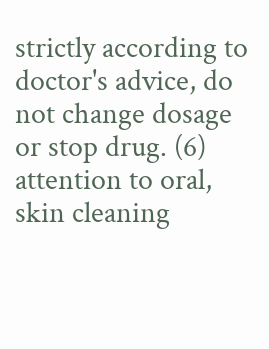strictly according to doctor's advice, do not change dosage or stop drug. (6) attention to oral, skin cleaning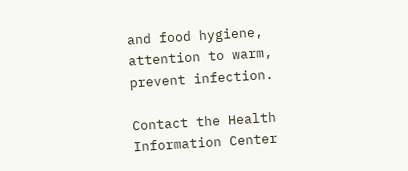and food hygiene, attention to warm, prevent infection.

Contact the Health Information Center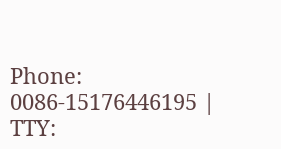Phone: 0086-15176446195 | TTY: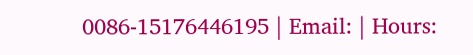0086-15176446195 | Email: | Hours: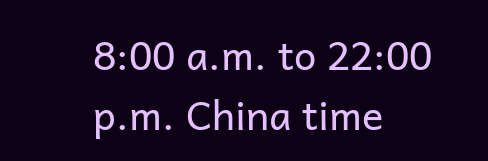8:00 a.m. to 22:00 p.m. China time